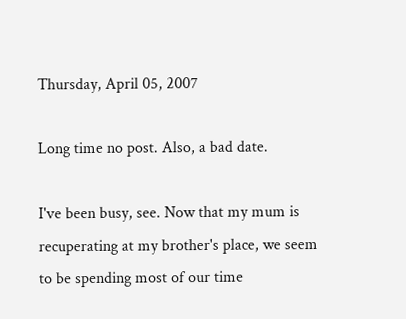Thursday, April 05, 2007

Long time no post. Also, a bad date.

I've been busy, see. Now that my mum is recuperating at my brother's place, we seem to be spending most of our time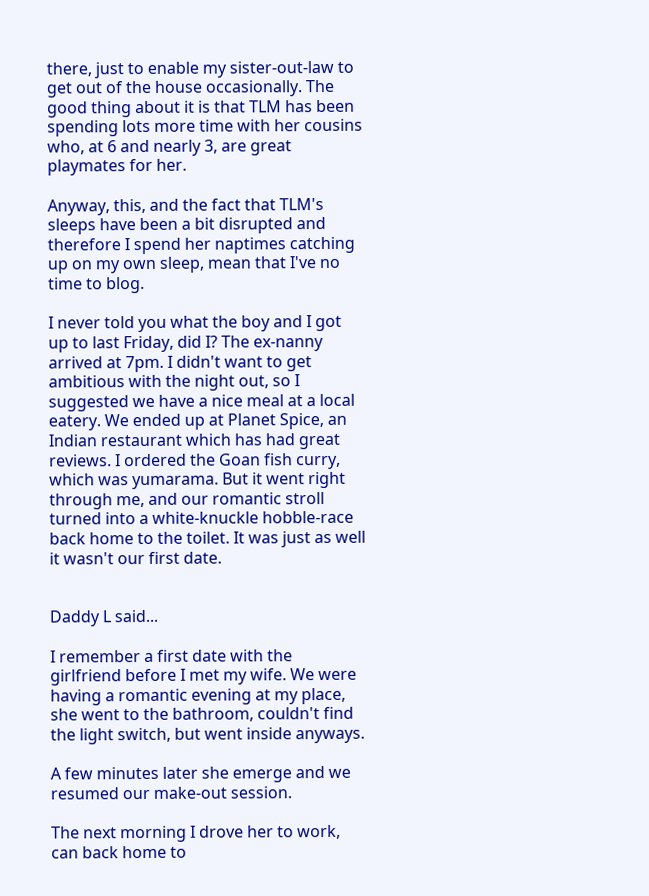there, just to enable my sister-out-law to get out of the house occasionally. The good thing about it is that TLM has been spending lots more time with her cousins who, at 6 and nearly 3, are great playmates for her.

Anyway, this, and the fact that TLM's sleeps have been a bit disrupted and therefore I spend her naptimes catching up on my own sleep, mean that I've no time to blog.

I never told you what the boy and I got up to last Friday, did I? The ex-nanny arrived at 7pm. I didn't want to get ambitious with the night out, so I suggested we have a nice meal at a local eatery. We ended up at Planet Spice, an Indian restaurant which has had great reviews. I ordered the Goan fish curry, which was yumarama. But it went right through me, and our romantic stroll turned into a white-knuckle hobble-race back home to the toilet. It was just as well it wasn't our first date.


Daddy L said...

I remember a first date with the girlfriend before I met my wife. We were having a romantic evening at my place, she went to the bathroom, couldn't find the light switch, but went inside anyways.

A few minutes later she emerge and we resumed our make-out session.

The next morning I drove her to work, can back home to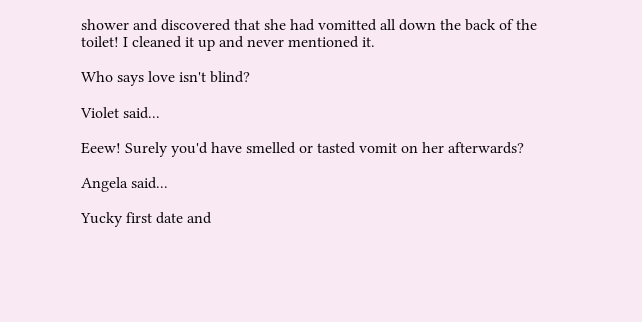shower and discovered that she had vomitted all down the back of the toilet! I cleaned it up and never mentioned it.

Who says love isn't blind?

Violet said...

Eeew! Surely you'd have smelled or tasted vomit on her afterwards?

Angela said...

Yucky first date and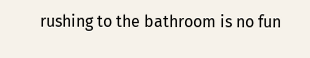rushing to the bathroom is no fun